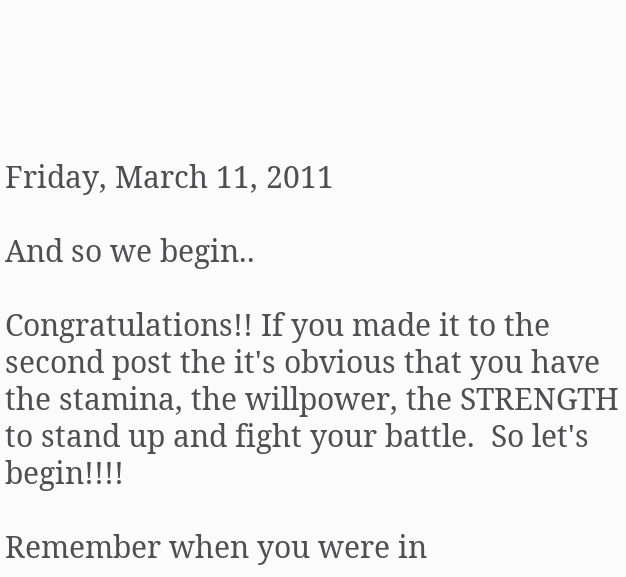Friday, March 11, 2011

And so we begin..

Congratulations!! If you made it to the second post the it's obvious that you have the stamina, the willpower, the STRENGTH to stand up and fight your battle.  So let's begin!!!!

Remember when you were in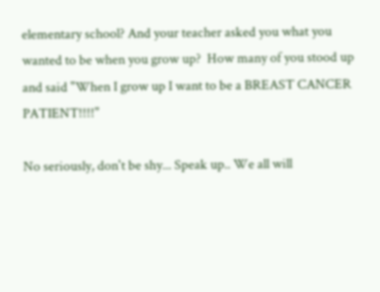elementary school? And your teacher asked you what you wanted to be when you grow up?  How many of you stood up and said "When I grow up I want to be a BREAST CANCER PATIENT!!!!"

No seriously, don't be shy... Speak up.. We all will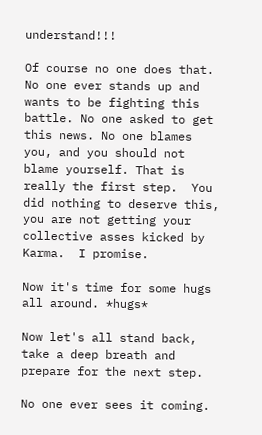understand!!!

Of course no one does that. No one ever stands up and wants to be fighting this battle. No one asked to get this news. No one blames you, and you should not blame yourself. That is really the first step.  You did nothing to deserve this, you are not getting your collective asses kicked by Karma.  I promise.

Now it's time for some hugs all around. *hugs*

Now let's all stand back, take a deep breath and prepare for the next step.

No one ever sees it coming.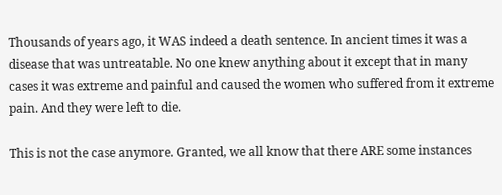Thousands of years ago, it WAS indeed a death sentence. In ancient times it was a disease that was untreatable. No one knew anything about it except that in many cases it was extreme and painful and caused the women who suffered from it extreme pain. And they were left to die.

This is not the case anymore. Granted, we all know that there ARE some instances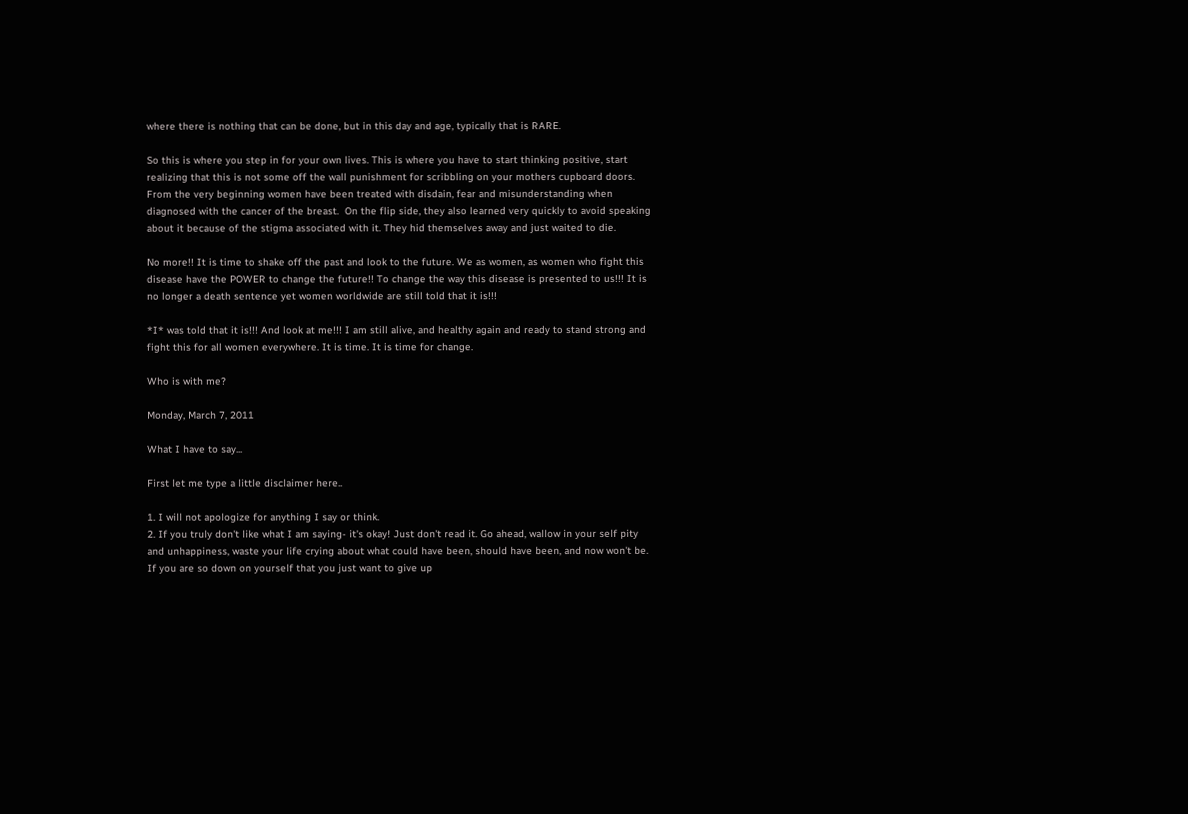where there is nothing that can be done, but in this day and age, typically that is RARE.

So this is where you step in for your own lives. This is where you have to start thinking positive, start realizing that this is not some off the wall punishment for scribbling on your mothers cupboard doors.  From the very beginning women have been treated with disdain, fear and misunderstanding when diagnosed with the cancer of the breast.  On the flip side, they also learned very quickly to avoid speaking about it because of the stigma associated with it. They hid themselves away and just waited to die.

No more!! It is time to shake off the past and look to the future. We as women, as women who fight this disease have the POWER to change the future!! To change the way this disease is presented to us!!! It is no longer a death sentence yet women worldwide are still told that it is!!!

*I* was told that it is!!! And look at me!!! I am still alive, and healthy again and ready to stand strong and fight this for all women everywhere. It is time. It is time for change.

Who is with me?

Monday, March 7, 2011

What I have to say...

First let me type a little disclaimer here..

1. I will not apologize for anything I say or think.
2. If you truly don't like what I am saying- it's okay! Just don't read it. Go ahead, wallow in your self pity and unhappiness, waste your life crying about what could have been, should have been, and now won't be. If you are so down on yourself that you just want to give up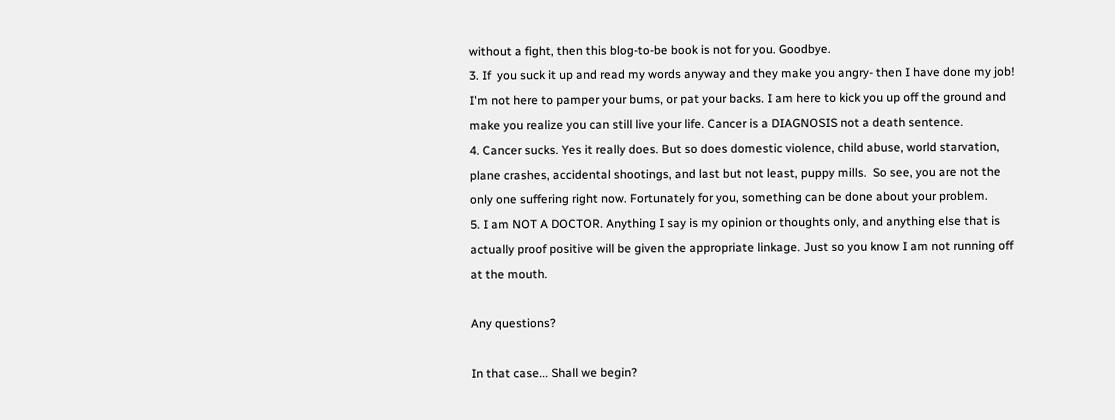without a fight, then this blog-to-be book is not for you. Goodbye.
3. If  you suck it up and read my words anyway and they make you angry- then I have done my job! I'm not here to pamper your bums, or pat your backs. I am here to kick you up off the ground and make you realize you can still live your life. Cancer is a DIAGNOSIS not a death sentence.
4. Cancer sucks. Yes it really does. But so does domestic violence, child abuse, world starvation, plane crashes, accidental shootings, and last but not least, puppy mills.  So see, you are not the only one suffering right now. Fortunately for you, something can be done about your problem.
5. I am NOT A DOCTOR. Anything I say is my opinion or thoughts only, and anything else that is actually proof positive will be given the appropriate linkage. Just so you know I am not running off at the mouth.

Any questions?

In that case... Shall we begin?